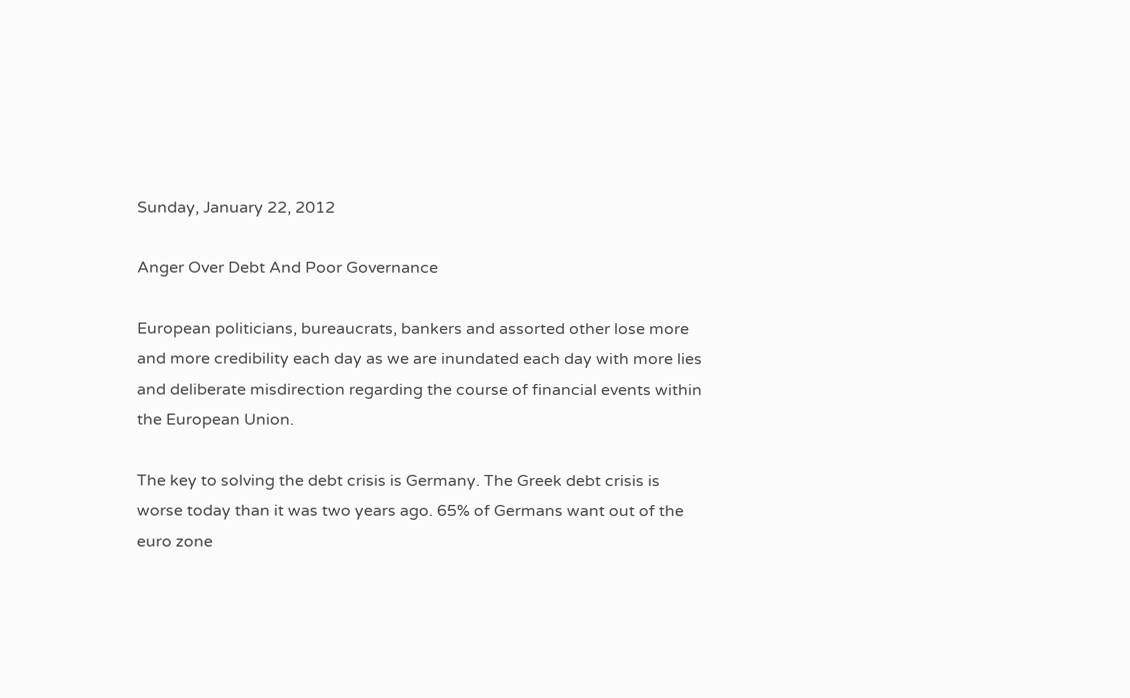Sunday, January 22, 2012

Anger Over Debt And Poor Governance

European politicians, bureaucrats, bankers and assorted other lose more and more credibility each day as we are inundated each day with more lies and deliberate misdirection regarding the course of financial events within the European Union.

The key to solving the debt crisis is Germany. The Greek debt crisis is worse today than it was two years ago. 65% of Germans want out of the euro zone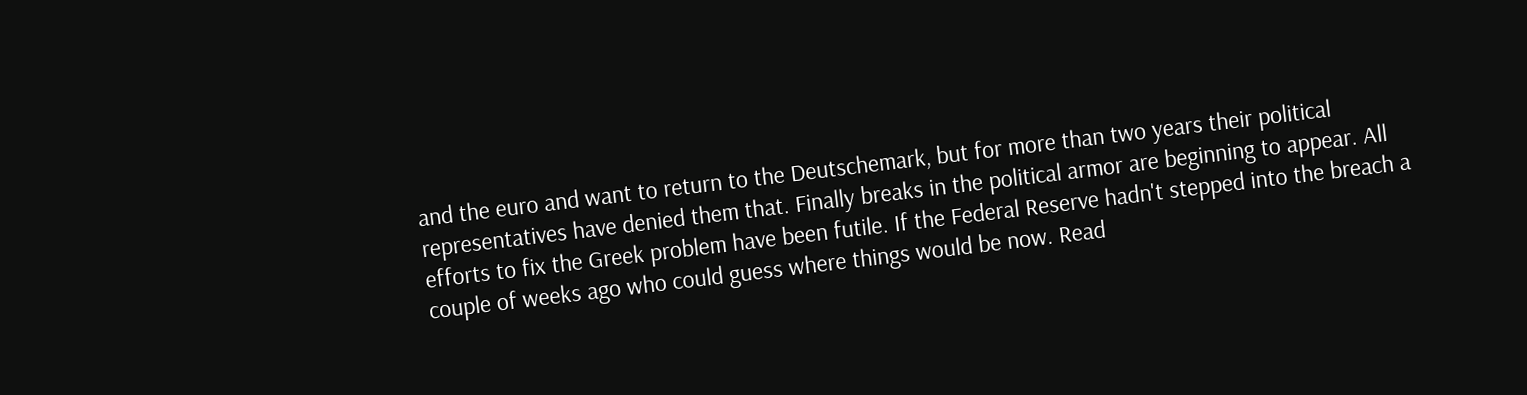and the euro and want to return to the Deutschemark, but for more than two years their political representatives have denied them that. Finally breaks in the political armor are beginning to appear. All efforts to fix the Greek problem have been futile. If the Federal Reserve hadn't stepped into the breach a couple of weeks ago who could guess where things would be now. Read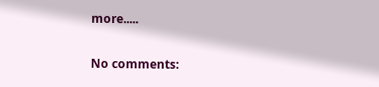more.....

No comments: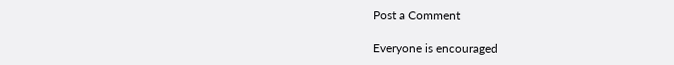Post a Comment

Everyone is encouraged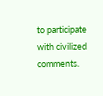to participate with civilized comments.